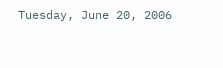Tuesday, June 20, 2006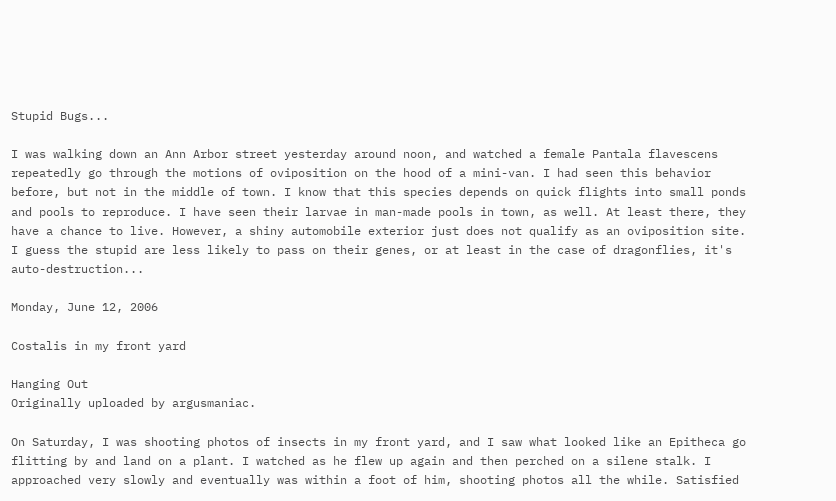Stupid Bugs...

I was walking down an Ann Arbor street yesterday around noon, and watched a female Pantala flavescens repeatedly go through the motions of oviposition on the hood of a mini-van. I had seen this behavior before, but not in the middle of town. I know that this species depends on quick flights into small ponds and pools to reproduce. I have seen their larvae in man-made pools in town, as well. At least there, they have a chance to live. However, a shiny automobile exterior just does not qualify as an oviposition site. I guess the stupid are less likely to pass on their genes, or at least in the case of dragonflies, it's auto-destruction...

Monday, June 12, 2006

Costalis in my front yard

Hanging Out
Originally uploaded by argusmaniac.

On Saturday, I was shooting photos of insects in my front yard, and I saw what looked like an Epitheca go flitting by and land on a plant. I watched as he flew up again and then perched on a silene stalk. I approached very slowly and eventually was within a foot of him, shooting photos all the while. Satisfied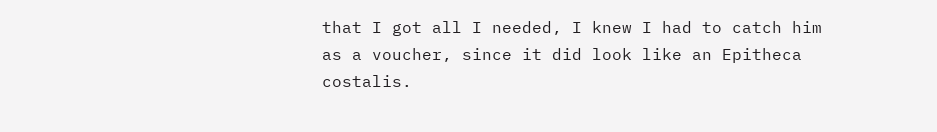that I got all I needed, I knew I had to catch him as a voucher, since it did look like an Epitheca costalis.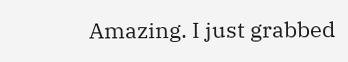Amazing. I just grabbed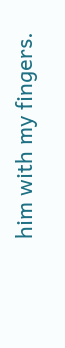him with my fingers.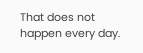That does not happen every day.